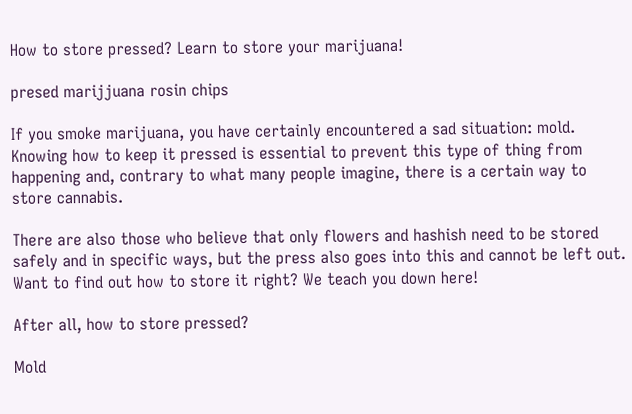How to store pressed? Learn to store your marijuana!

presed marijjuana rosin chips

If you smoke marijuana, you have certainly encountered a sad situation: mold. Knowing how to keep it pressed is essential to prevent this type of thing from happening and, contrary to what many people imagine, there is a certain way to store cannabis.

There are also those who believe that only flowers and hashish need to be stored safely and in specific ways, but the press also goes into this and cannot be left out. Want to find out how to store it right? We teach you down here!

After all, how to store pressed?

Mold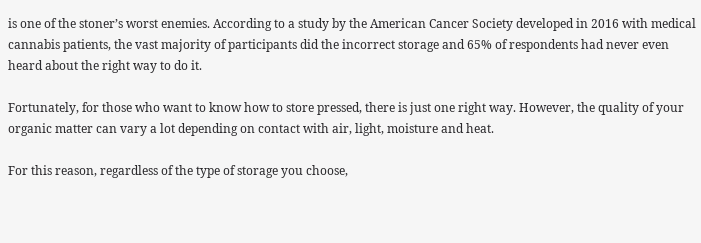is one of the stoner’s worst enemies. According to a study by the American Cancer Society developed in 2016 with medical cannabis patients, the vast majority of participants did the incorrect storage and 65% of respondents had never even heard about the right way to do it.

Fortunately, for those who want to know how to store pressed, there is just one right way. However, the quality of your organic matter can vary a lot depending on contact with air, light, moisture and heat.

For this reason, regardless of the type of storage you choose,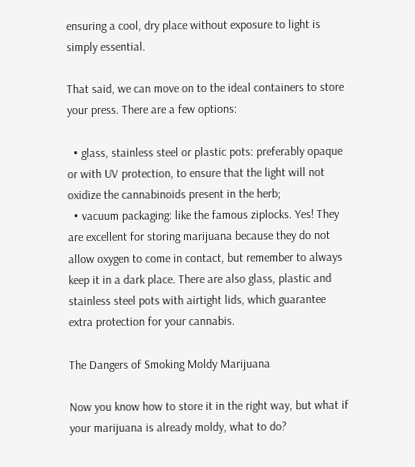ensuring a cool, dry place without exposure to light is simply essential.

That said, we can move on to the ideal containers to store your press. There are a few options:

  • glass, stainless steel or plastic pots: preferably opaque or with UV protection, to ensure that the light will not oxidize the cannabinoids present in the herb;
  • vacuum packaging: like the famous ziplocks. Yes! They are excellent for storing marijuana because they do not allow oxygen to come in contact, but remember to always keep it in a dark place. There are also glass, plastic and stainless steel pots with airtight lids, which guarantee extra protection for your cannabis.

The Dangers of Smoking Moldy Marijuana

Now you know how to store it in the right way, but what if your marijuana is already moldy, what to do?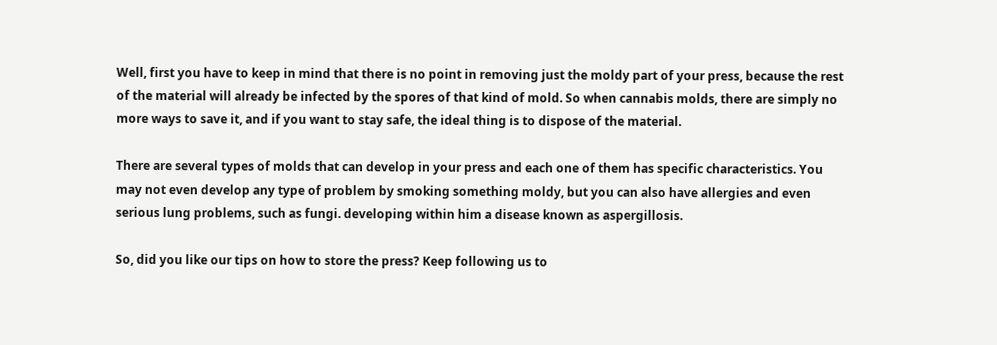Well, first you have to keep in mind that there is no point in removing just the moldy part of your press, because the rest of the material will already be infected by the spores of that kind of mold. So when cannabis molds, there are simply no more ways to save it, and if you want to stay safe, the ideal thing is to dispose of the material.

There are several types of molds that can develop in your press and each one of them has specific characteristics. You may not even develop any type of problem by smoking something moldy, but you can also have allergies and even serious lung problems, such as fungi. developing within him a disease known as aspergillosis.

So, did you like our tips on how to store the press? Keep following us to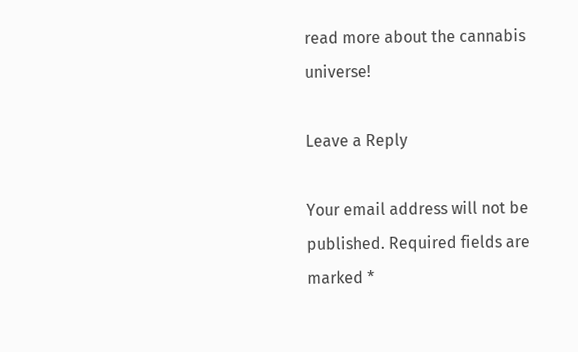read more about the cannabis universe!

Leave a Reply

Your email address will not be published. Required fields are marked *